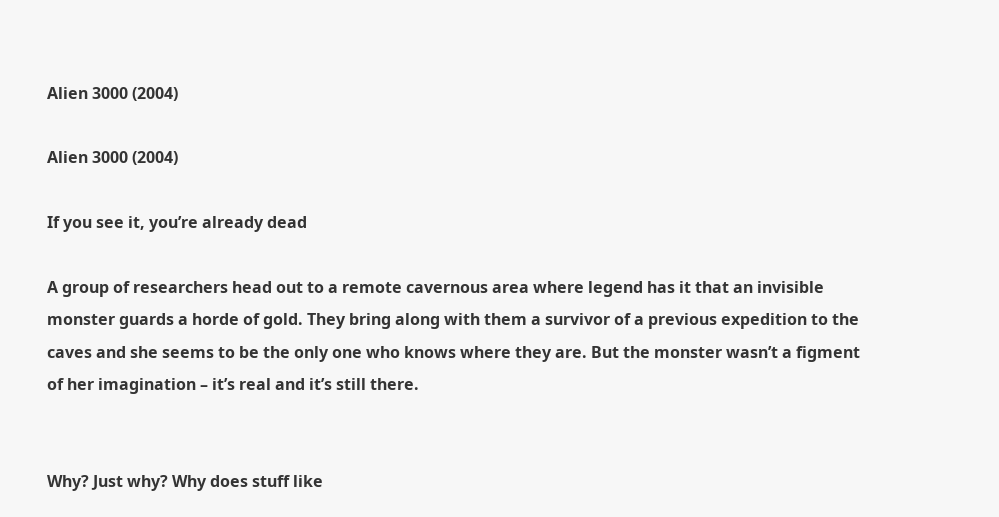Alien 3000 (2004)

Alien 3000 (2004)

If you see it, you’re already dead

A group of researchers head out to a remote cavernous area where legend has it that an invisible monster guards a horde of gold. They bring along with them a survivor of a previous expedition to the caves and she seems to be the only one who knows where they are. But the monster wasn’t a figment of her imagination – it’s real and it’s still there.


Why? Just why? Why does stuff like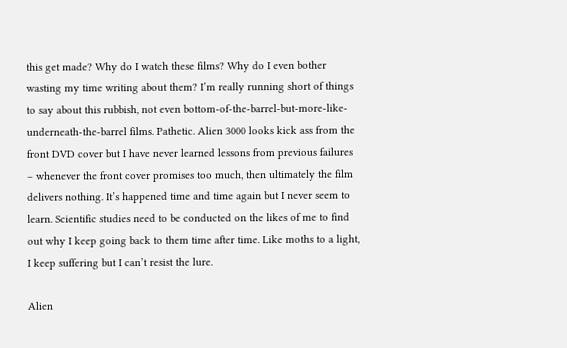this get made? Why do I watch these films? Why do I even bother wasting my time writing about them? I’m really running short of things to say about this rubbish, not even bottom-of-the-barrel-but-more-like-underneath-the-barrel films. Pathetic. Alien 3000 looks kick ass from the front DVD cover but I have never learned lessons from previous failures – whenever the front cover promises too much, then ultimately the film delivers nothing. It’s happened time and time again but I never seem to learn. Scientific studies need to be conducted on the likes of me to find out why I keep going back to them time after time. Like moths to a light, I keep suffering but I can’t resist the lure.

Alien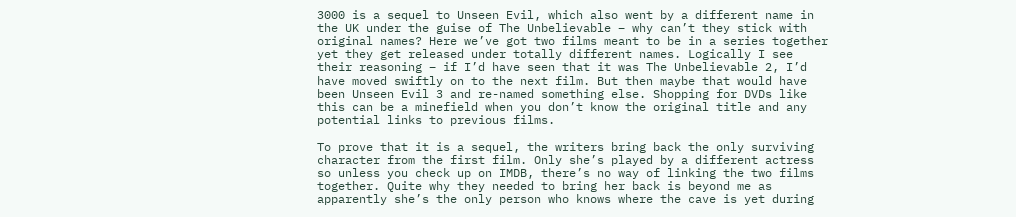3000 is a sequel to Unseen Evil, which also went by a different name in the UK under the guise of The Unbelievable – why can’t they stick with original names? Here we’ve got two films meant to be in a series together yet they get released under totally different names. Logically I see their reasoning – if I’d have seen that it was The Unbelievable 2, I’d have moved swiftly on to the next film. But then maybe that would have been Unseen Evil 3 and re-named something else. Shopping for DVDs like this can be a minefield when you don’t know the original title and any potential links to previous films.

To prove that it is a sequel, the writers bring back the only surviving character from the first film. Only she’s played by a different actress so unless you check up on IMDB, there’s no way of linking the two films together. Quite why they needed to bring her back is beyond me as apparently she’s the only person who knows where the cave is yet during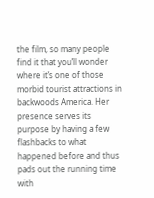the film, so many people find it that you’ll wonder where it’s one of those morbid tourist attractions in backwoods America. Her presence serves its purpose by having a few flashbacks to what happened before and thus pads out the running time with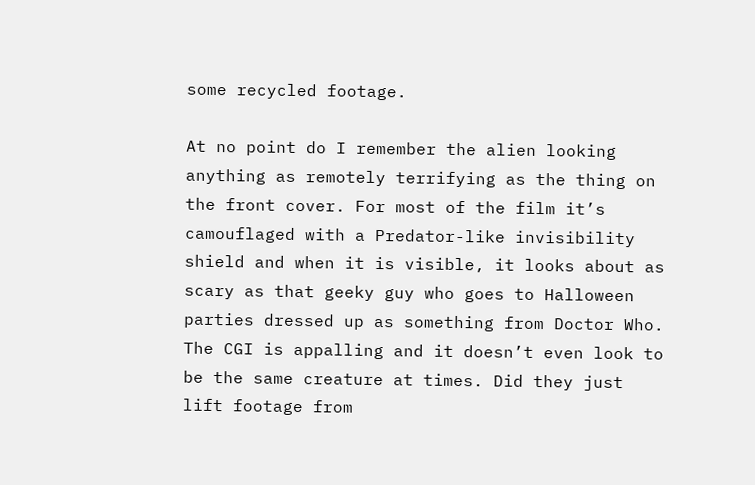some recycled footage.

At no point do I remember the alien looking anything as remotely terrifying as the thing on the front cover. For most of the film it’s camouflaged with a Predator-like invisibility shield and when it is visible, it looks about as scary as that geeky guy who goes to Halloween parties dressed up as something from Doctor Who. The CGI is appalling and it doesn’t even look to be the same creature at times. Did they just lift footage from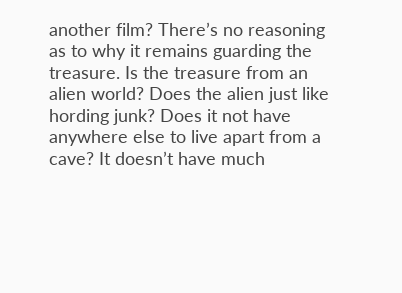another film? There’s no reasoning as to why it remains guarding the treasure. Is the treasure from an alien world? Does the alien just like hording junk? Does it not have anywhere else to live apart from a cave? It doesn’t have much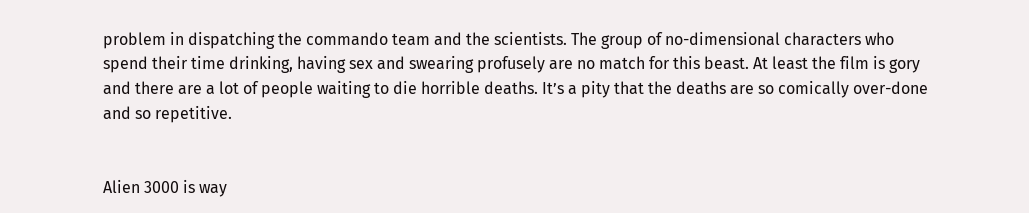problem in dispatching the commando team and the scientists. The group of no-dimensional characters who spend their time drinking, having sex and swearing profusely are no match for this beast. At least the film is gory and there are a lot of people waiting to die horrible deaths. It’s a pity that the deaths are so comically over-done and so repetitive.


Alien 3000 is way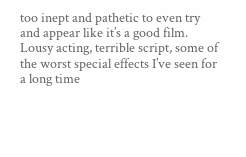too inept and pathetic to even try and appear like it’s a good film. Lousy acting, terrible script, some of the worst special effects I’ve seen for a long time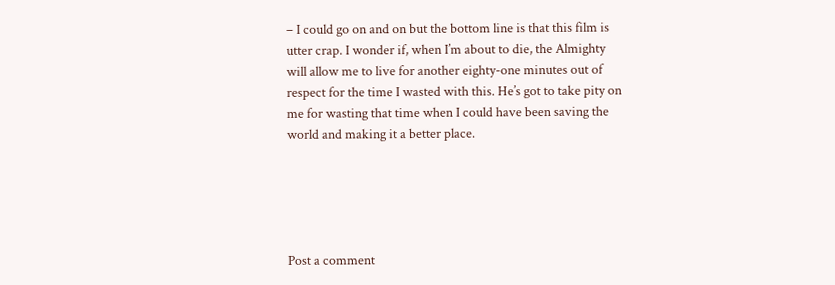– I could go on and on but the bottom line is that this film is utter crap. I wonder if, when I’m about to die, the Almighty will allow me to live for another eighty-one minutes out of respect for the time I wasted with this. He’s got to take pity on me for wasting that time when I could have been saving the world and making it a better place.





Post a comment